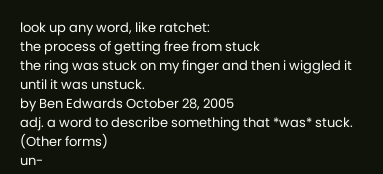look up any word, like ratchet:
the process of getting free from stuck
the ring was stuck on my finger and then i wiggled it until it was unstuck.
by Ben Edwards October 28, 2005
adj. a word to describe something that *was* stuck.
(Other forms)
un-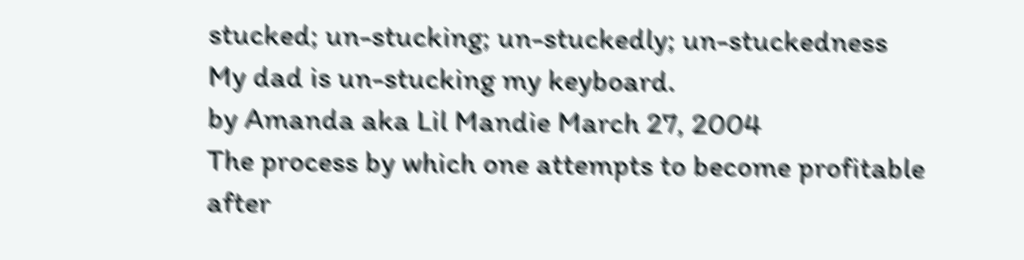stucked; un-stucking; un-stuckedly; un-stuckedness
My dad is un-stucking my keyboard.
by Amanda aka Lil Mandie March 27, 2004
The process by which one attempts to become profitable after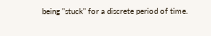being "stuck" for a discrete period of time.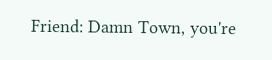Friend: Damn Town, you're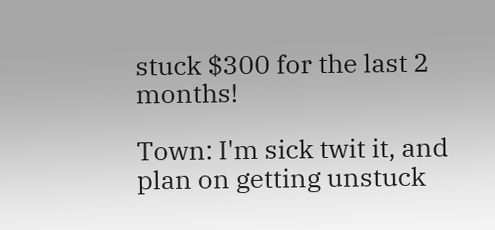stuck $300 for the last 2 months!

Town: I'm sick twit it, and plan on getting unstuck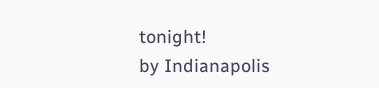tonight!
by Indianapolis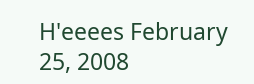H'eeees February 25, 2008